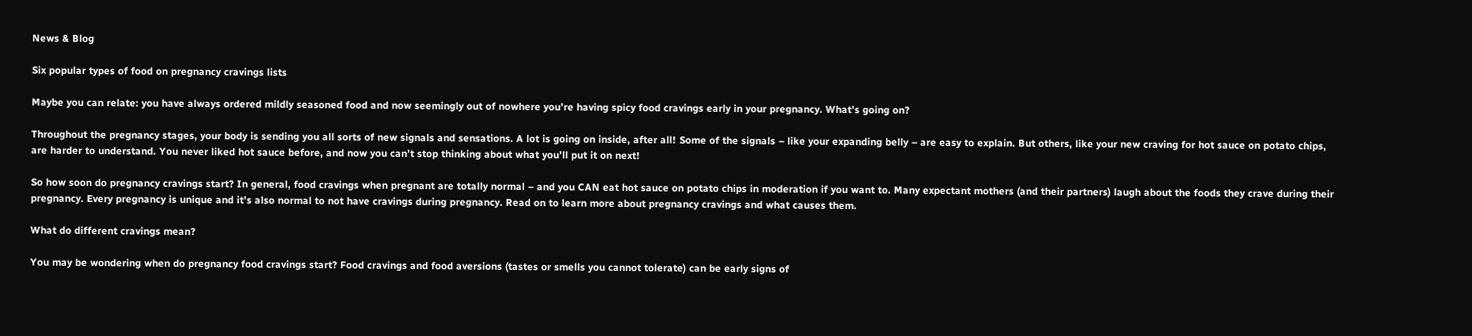News & Blog

Six popular types of food on pregnancy cravings lists

Maybe you can relate: you have always ordered mildly seasoned food and now seemingly out of nowhere you’re having spicy food cravings early in your pregnancy. What’s going on?

Throughout the pregnancy stages, your body is sending you all sorts of new signals and sensations. A lot is going on inside, after all! Some of the signals – like your expanding belly – are easy to explain. But others, like your new craving for hot sauce on potato chips, are harder to understand. You never liked hot sauce before, and now you can’t stop thinking about what you’ll put it on next!

So how soon do pregnancy cravings start? In general, food cravings when pregnant are totally normal – and you CAN eat hot sauce on potato chips in moderation if you want to. Many expectant mothers (and their partners) laugh about the foods they crave during their pregnancy. Every pregnancy is unique and it’s also normal to not have cravings during pregnancy. Read on to learn more about pregnancy cravings and what causes them.

What do different cravings mean?

You may be wondering when do pregnancy food cravings start? Food cravings and food aversions (tastes or smells you cannot tolerate) can be early signs of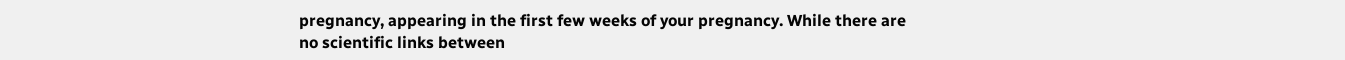pregnancy, appearing in the first few weeks of your pregnancy. While there are no scientific links between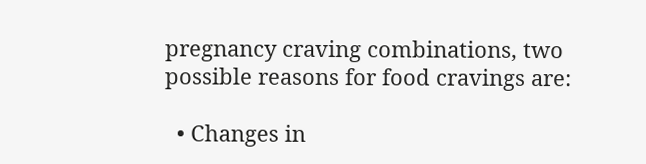pregnancy craving combinations, two possible reasons for food cravings are:

  • Changes in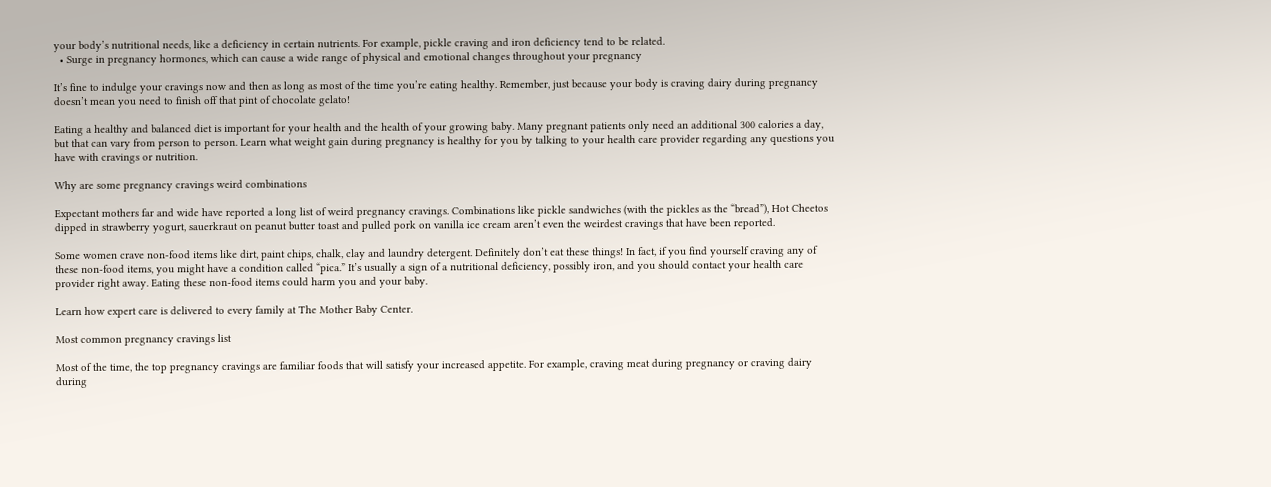your body’s nutritional needs, like a deficiency in certain nutrients. For example, pickle craving and iron deficiency tend to be related.
  • Surge in pregnancy hormones, which can cause a wide range of physical and emotional changes throughout your pregnancy

It’s fine to indulge your cravings now and then as long as most of the time you’re eating healthy. Remember, just because your body is craving dairy during pregnancy doesn’t mean you need to finish off that pint of chocolate gelato!

Eating a healthy and balanced diet is important for your health and the health of your growing baby. Many pregnant patients only need an additional 300 calories a day, but that can vary from person to person. Learn what weight gain during pregnancy is healthy for you by talking to your health care provider regarding any questions you have with cravings or nutrition.

Why are some pregnancy cravings weird combinations

Expectant mothers far and wide have reported a long list of weird pregnancy cravings. Combinations like pickle sandwiches (with the pickles as the “bread”), Hot Cheetos dipped in strawberry yogurt, sauerkraut on peanut butter toast and pulled pork on vanilla ice cream aren’t even the weirdest cravings that have been reported.

Some women crave non-food items like dirt, paint chips, chalk, clay and laundry detergent. Definitely don’t eat these things! In fact, if you find yourself craving any of these non-food items, you might have a condition called “pica.” It’s usually a sign of a nutritional deficiency, possibly iron, and you should contact your health care provider right away. Eating these non-food items could harm you and your baby.

Learn how expert care is delivered to every family at The Mother Baby Center.

Most common pregnancy cravings list

Most of the time, the top pregnancy cravings are familiar foods that will satisfy your increased appetite. For example, craving meat during pregnancy or craving dairy during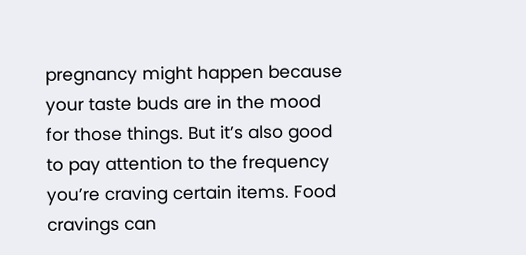pregnancy might happen because your taste buds are in the mood for those things. But it’s also good to pay attention to the frequency you’re craving certain items. Food cravings can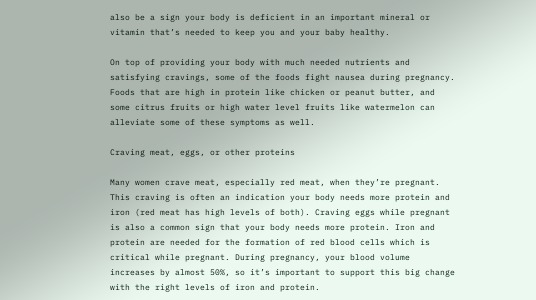also be a sign your body is deficient in an important mineral or vitamin that’s needed to keep you and your baby healthy.

On top of providing your body with much needed nutrients and satisfying cravings, some of the foods fight nausea during pregnancy. Foods that are high in protein like chicken or peanut butter, and some citrus fruits or high water level fruits like watermelon can alleviate some of these symptoms as well.

Craving meat, eggs, or other proteins

Many women crave meat, especially red meat, when they’re pregnant. This craving is often an indication your body needs more protein and iron (red meat has high levels of both). Craving eggs while pregnant is also a common sign that your body needs more protein. Iron and protein are needed for the formation of red blood cells which is critical while pregnant. During pregnancy, your blood volume increases by almost 50%, so it’s important to support this big change with the right levels of iron and protein.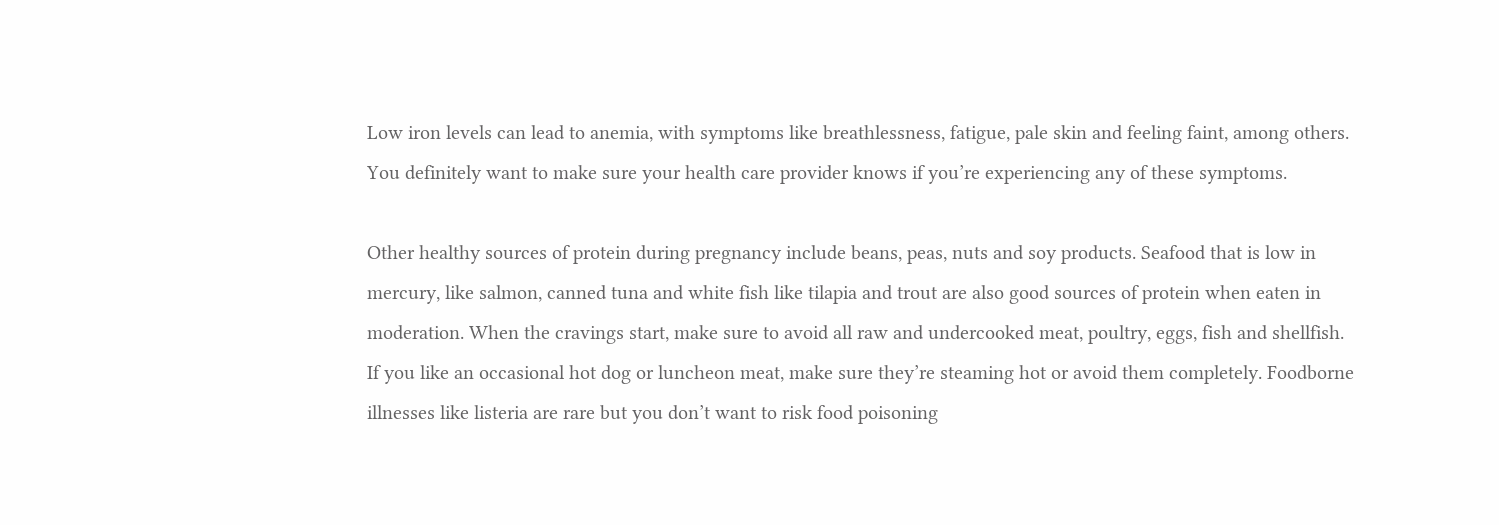Low iron levels can lead to anemia, with symptoms like breathlessness, fatigue, pale skin and feeling faint, among others. You definitely want to make sure your health care provider knows if you’re experiencing any of these symptoms.

Other healthy sources of protein during pregnancy include beans, peas, nuts and soy products. Seafood that is low in mercury, like salmon, canned tuna and white fish like tilapia and trout are also good sources of protein when eaten in moderation. When the cravings start, make sure to avoid all raw and undercooked meat, poultry, eggs, fish and shellfish. If you like an occasional hot dog or luncheon meat, make sure they’re steaming hot or avoid them completely. Foodborne illnesses like listeria are rare but you don’t want to risk food poisoning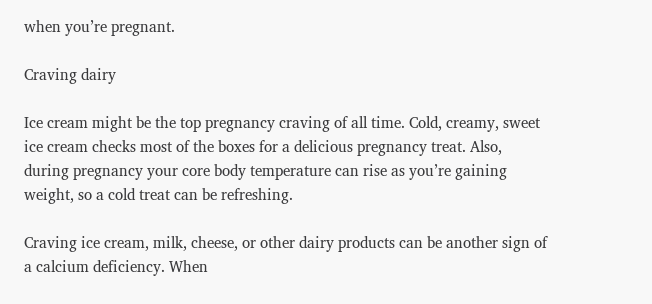when you’re pregnant.

Craving dairy

Ice cream might be the top pregnancy craving of all time. Cold, creamy, sweet ice cream checks most of the boxes for a delicious pregnancy treat. Also, during pregnancy your core body temperature can rise as you’re gaining weight, so a cold treat can be refreshing.

Craving ice cream, milk, cheese, or other dairy products can be another sign of a calcium deficiency. When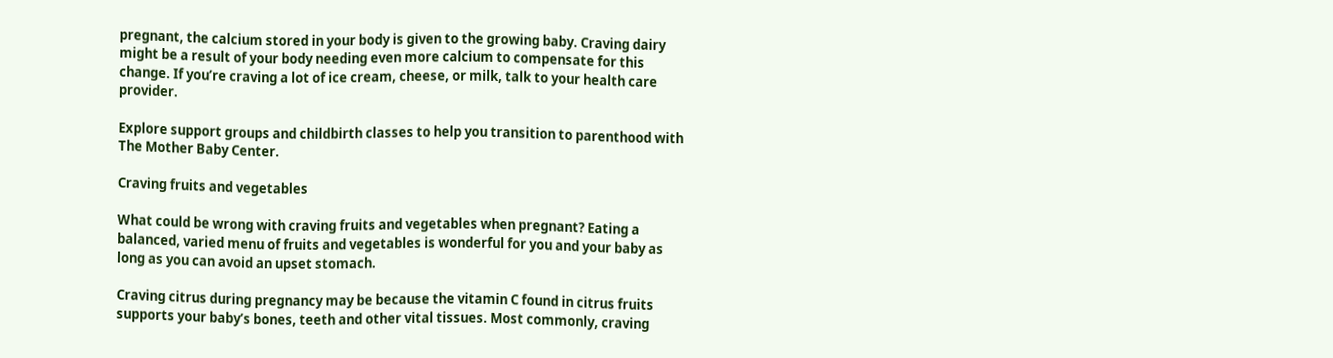pregnant, the calcium stored in your body is given to the growing baby. Craving dairy might be a result of your body needing even more calcium to compensate for this change. If you’re craving a lot of ice cream, cheese, or milk, talk to your health care provider.

Explore support groups and childbirth classes to help you transition to parenthood with The Mother Baby Center.

Craving fruits and vegetables

What could be wrong with craving fruits and vegetables when pregnant? Eating a balanced, varied menu of fruits and vegetables is wonderful for you and your baby as long as you can avoid an upset stomach.

Craving citrus during pregnancy may be because the vitamin C found in citrus fruits supports your baby’s bones, teeth and other vital tissues. Most commonly, craving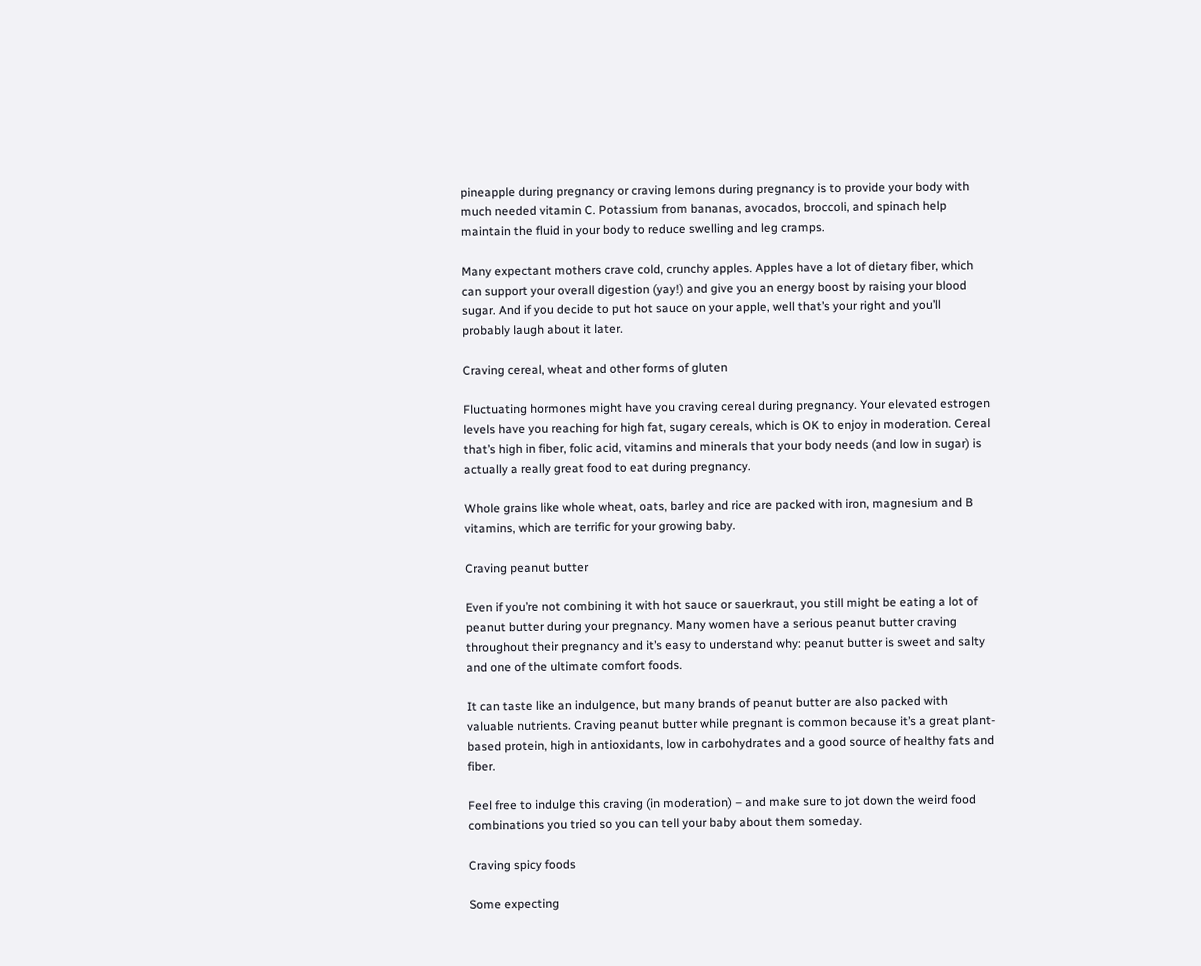pineapple during pregnancy or craving lemons during pregnancy is to provide your body with much needed vitamin C. Potassium from bananas, avocados, broccoli, and spinach help maintain the fluid in your body to reduce swelling and leg cramps.

Many expectant mothers crave cold, crunchy apples. Apples have a lot of dietary fiber, which can support your overall digestion (yay!) and give you an energy boost by raising your blood sugar. And if you decide to put hot sauce on your apple, well that’s your right and you’ll probably laugh about it later.

Craving cereal, wheat and other forms of gluten

Fluctuating hormones might have you craving cereal during pregnancy. Your elevated estrogen levels have you reaching for high fat, sugary cereals, which is OK to enjoy in moderation. Cereal that’s high in fiber, folic acid, vitamins and minerals that your body needs (and low in sugar) is actually a really great food to eat during pregnancy.

Whole grains like whole wheat, oats, barley and rice are packed with iron, magnesium and B vitamins, which are terrific for your growing baby.

Craving peanut butter

Even if you’re not combining it with hot sauce or sauerkraut, you still might be eating a lot of peanut butter during your pregnancy. Many women have a serious peanut butter craving throughout their pregnancy and it’s easy to understand why: peanut butter is sweet and salty and one of the ultimate comfort foods.

It can taste like an indulgence, but many brands of peanut butter are also packed with valuable nutrients. Craving peanut butter while pregnant is common because it’s a great plant-based protein, high in antioxidants, low in carbohydrates and a good source of healthy fats and fiber.

Feel free to indulge this craving (in moderation) – and make sure to jot down the weird food combinations you tried so you can tell your baby about them someday.

Craving spicy foods

Some expecting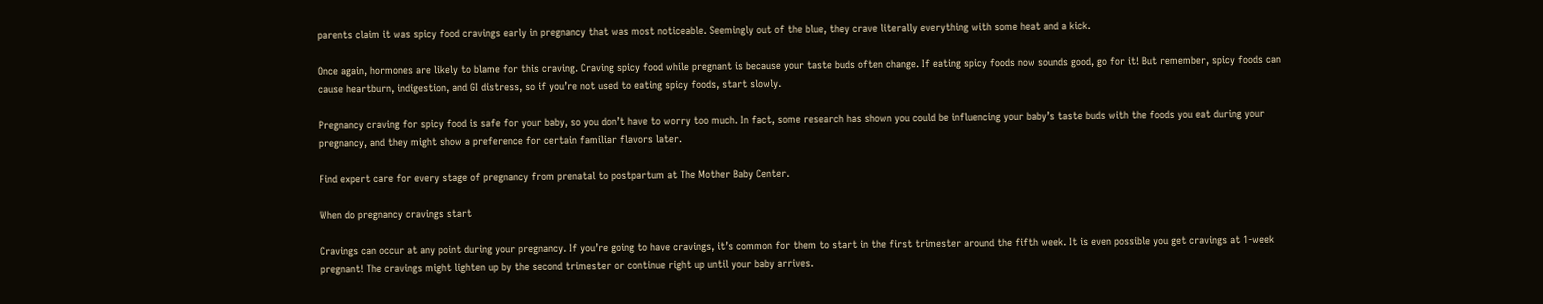parents claim it was spicy food cravings early in pregnancy that was most noticeable. Seemingly out of the blue, they crave literally everything with some heat and a kick.

Once again, hormones are likely to blame for this craving. Craving spicy food while pregnant is because your taste buds often change. If eating spicy foods now sounds good, go for it! But remember, spicy foods can cause heartburn, indigestion, and GI distress, so if you’re not used to eating spicy foods, start slowly.

Pregnancy craving for spicy food is safe for your baby, so you don’t have to worry too much. In fact, some research has shown you could be influencing your baby’s taste buds with the foods you eat during your pregnancy, and they might show a preference for certain familiar flavors later.

Find expert care for every stage of pregnancy from prenatal to postpartum at The Mother Baby Center.

When do pregnancy cravings start

Cravings can occur at any point during your pregnancy. If you’re going to have cravings, it’s common for them to start in the first trimester around the fifth week. It is even possible you get cravings at 1-week pregnant! The cravings might lighten up by the second trimester or continue right up until your baby arrives.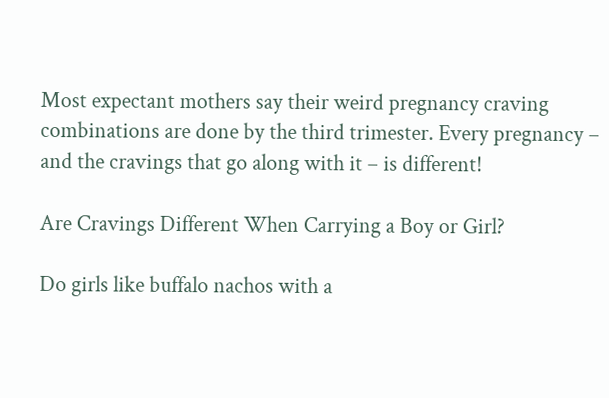Most expectant mothers say their weird pregnancy craving combinations are done by the third trimester. Every pregnancy – and the cravings that go along with it – is different!

Are Cravings Different When Carrying a Boy or Girl?

Do girls like buffalo nachos with a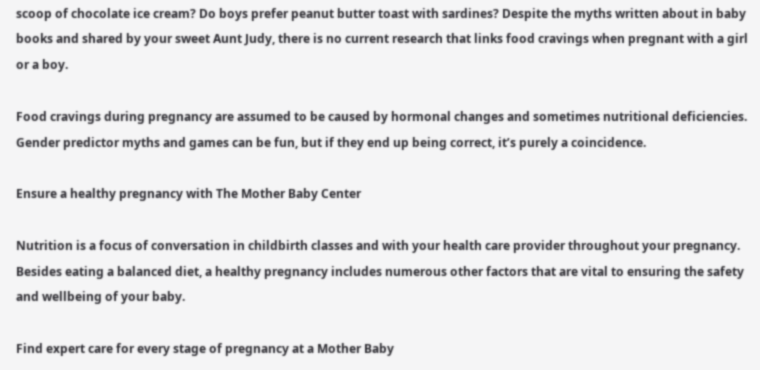scoop of chocolate ice cream? Do boys prefer peanut butter toast with sardines? Despite the myths written about in baby books and shared by your sweet Aunt Judy, there is no current research that links food cravings when pregnant with a girl or a boy.

Food cravings during pregnancy are assumed to be caused by hormonal changes and sometimes nutritional deficiencies. Gender predictor myths and games can be fun, but if they end up being correct, it’s purely a coincidence.

Ensure a healthy pregnancy with The Mother Baby Center

Nutrition is a focus of conversation in childbirth classes and with your health care provider throughout your pregnancy. Besides eating a balanced diet, a healthy pregnancy includes numerous other factors that are vital to ensuring the safety and wellbeing of your baby.

Find expert care for every stage of pregnancy at a Mother Baby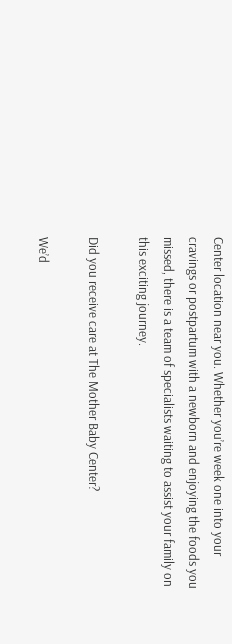Center location near you. Whether you’re week one into your cravings or postpartum with a newborn and enjoying the foods you missed, there is a team of specialists waiting to assist your family on this exciting journey.

Did you receive care at The Mother Baby Center?

We’d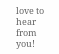love to hear from you!